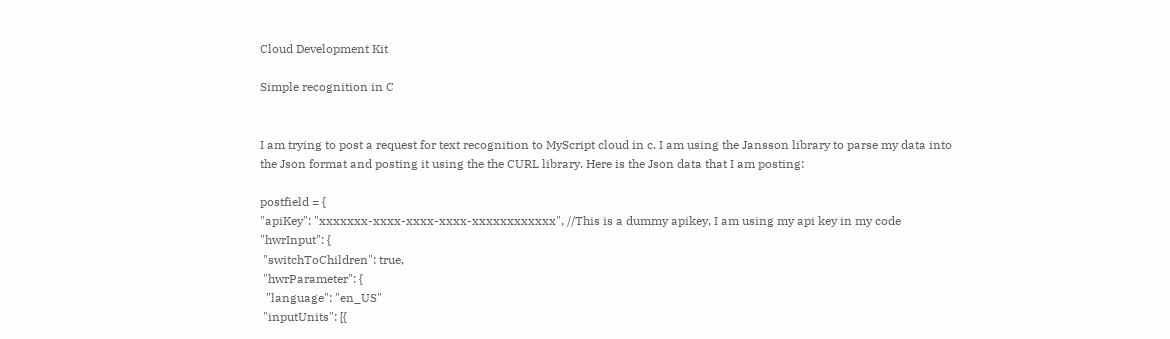Cloud Development Kit

Simple recognition in C


I am trying to post a request for text recognition to MyScript cloud in c. I am using the Jansson library to parse my data into the Json format and posting it using the the CURL library. Here is the Json data that I am posting:

postfield = {
"apiKey": "xxxxxxx-xxxx-xxxx-xxxx-xxxxxxxxxxxx", //This is a dummy apikey, I am using my api key in my code
"hwrInput": {
 "switchToChildren": true,
 "hwrParameter": {
  "language": "en_US"
 "inputUnits": [{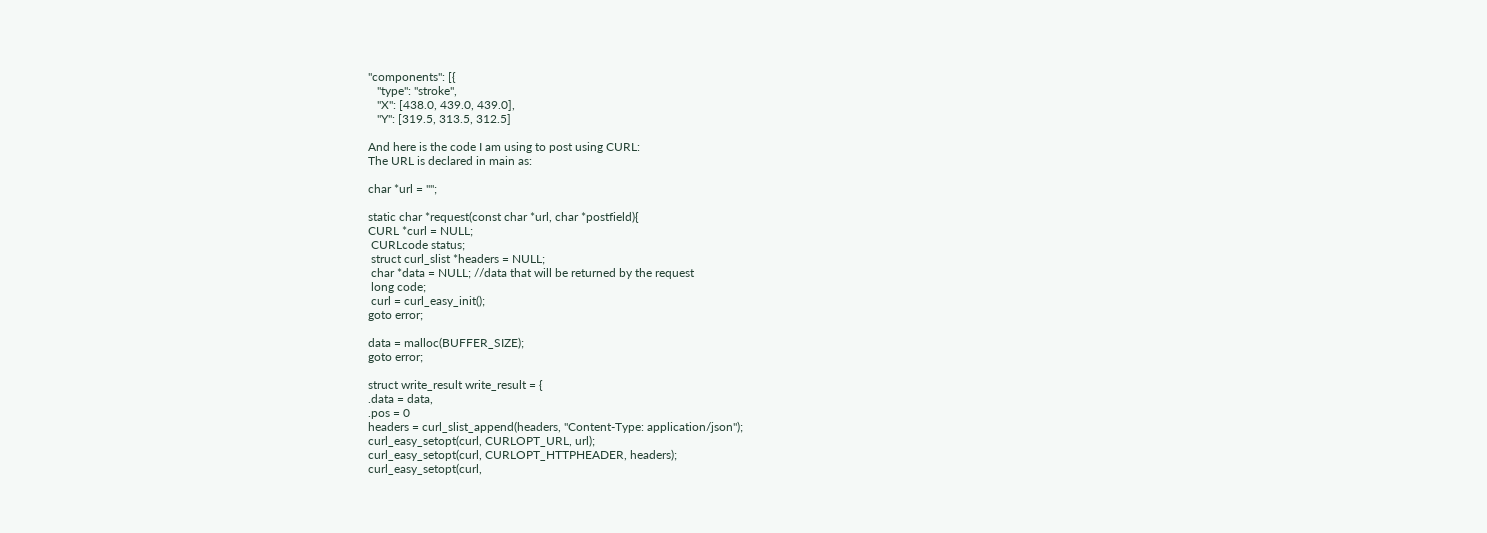"components": [{
   "type": "stroke",
   "X": [438.0, 439.0, 439.0],
   "Y": [319.5, 313.5, 312.5]

And here is the code I am using to post using CURL:
The URL is declared in main as:

char *url = "";

static char *request(const char *url, char *postfield){
CURL *curl = NULL;
 CURLcode status;
 struct curl_slist *headers = NULL;
 char *data = NULL; //data that will be returned by the request
 long code;
 curl = curl_easy_init();
goto error;

data = malloc(BUFFER_SIZE);
goto error;

struct write_result write_result = {
.data = data,
.pos = 0
headers = curl_slist_append(headers, "Content-Type: application/json");
curl_easy_setopt(curl, CURLOPT_URL, url);
curl_easy_setopt(curl, CURLOPT_HTTPHEADER, headers);
curl_easy_setopt(curl,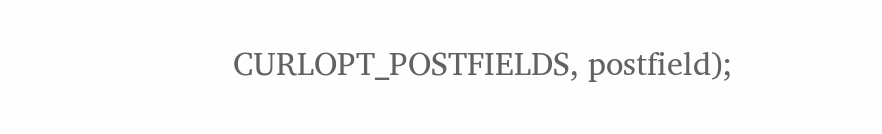CURLOPT_POSTFIELDS, postfield);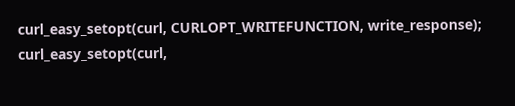curl_easy_setopt(curl, CURLOPT_WRITEFUNCTION, write_response);
curl_easy_setopt(curl,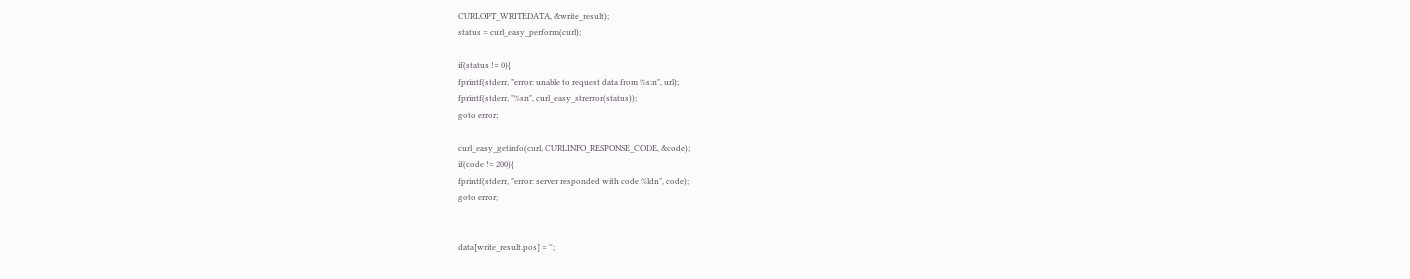CURLOPT_WRITEDATA, &write_result);
status = curl_easy_perform(curl);

if(status != 0){
fprintf(stderr, "error: unable to request data from %s:n", url);
fprintf(stderr, "%sn", curl_easy_strerror(status));
goto error;

curl_easy_getinfo(curl, CURLINFO_RESPONSE_CODE, &code);
if(code != 200){
fprintf(stderr, "error: server responded with code %ldn", code);
goto error;


data[write_result.pos] = '';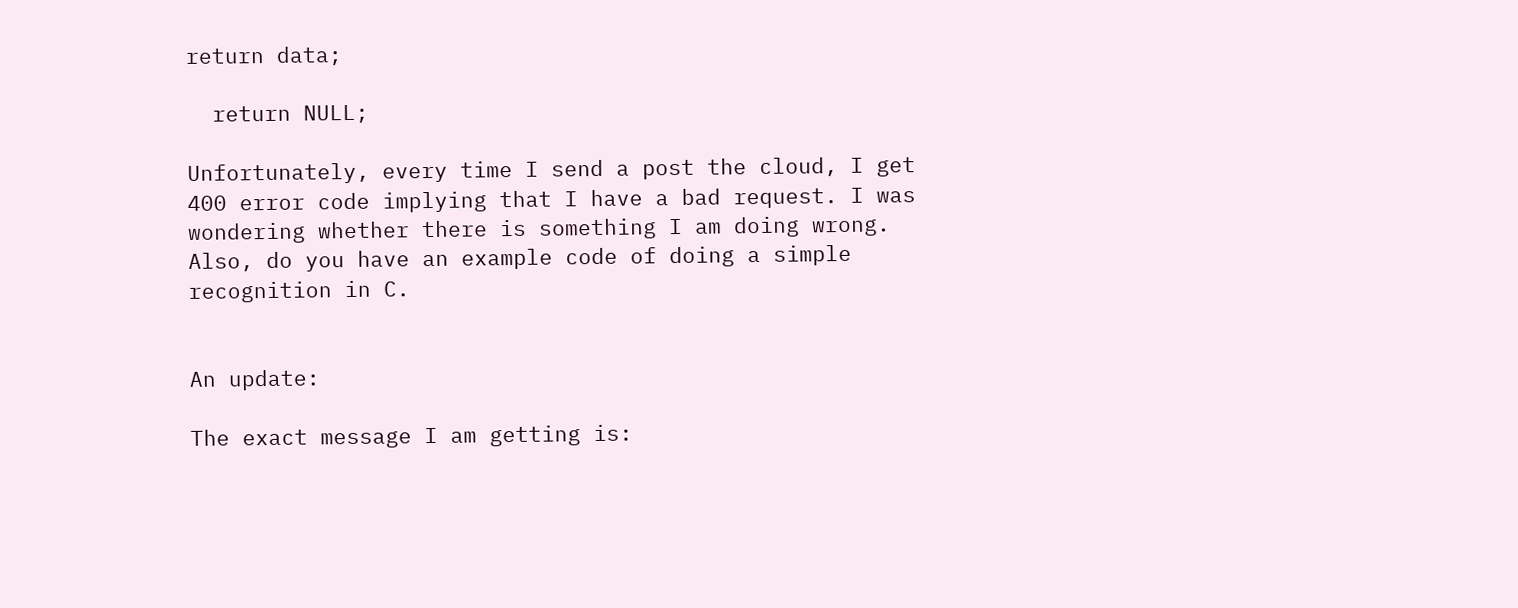return data;

  return NULL;

Unfortunately, every time I send a post the cloud, I get 400 error code implying that I have a bad request. I was wondering whether there is something I am doing wrong. Also, do you have an example code of doing a simple recognition in C.


An update:

The exact message I am getting is: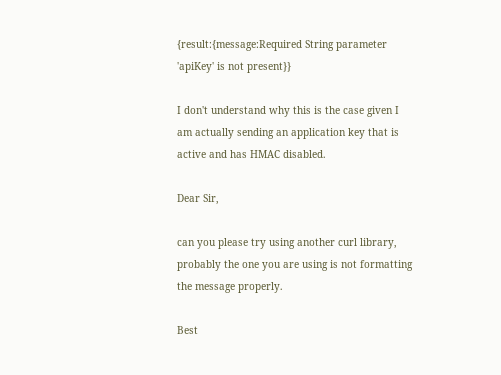{result:{message:Required String parameter 'apiKey' is not present}}

I don't understand why this is the case given I am actually sending an application key that is active and has HMAC disabled.

Dear Sir,

can you please try using another curl library, probably the one you are using is not formatting the message properly.

Best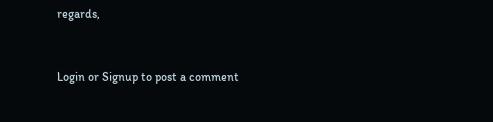regards,


Login or Signup to post a comment